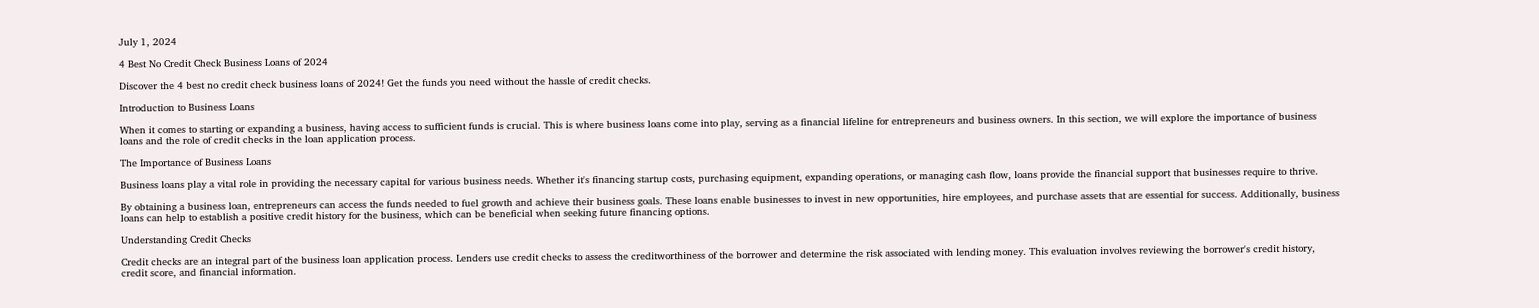July 1, 2024

4 Best No Credit Check Business Loans of 2024

Discover the 4 best no credit check business loans of 2024! Get the funds you need without the hassle of credit checks.

Introduction to Business Loans

When it comes to starting or expanding a business, having access to sufficient funds is crucial. This is where business loans come into play, serving as a financial lifeline for entrepreneurs and business owners. In this section, we will explore the importance of business loans and the role of credit checks in the loan application process.

The Importance of Business Loans

Business loans play a vital role in providing the necessary capital for various business needs. Whether it's financing startup costs, purchasing equipment, expanding operations, or managing cash flow, loans provide the financial support that businesses require to thrive.

By obtaining a business loan, entrepreneurs can access the funds needed to fuel growth and achieve their business goals. These loans enable businesses to invest in new opportunities, hire employees, and purchase assets that are essential for success. Additionally, business loans can help to establish a positive credit history for the business, which can be beneficial when seeking future financing options.

Understanding Credit Checks

Credit checks are an integral part of the business loan application process. Lenders use credit checks to assess the creditworthiness of the borrower and determine the risk associated with lending money. This evaluation involves reviewing the borrower's credit history, credit score, and financial information.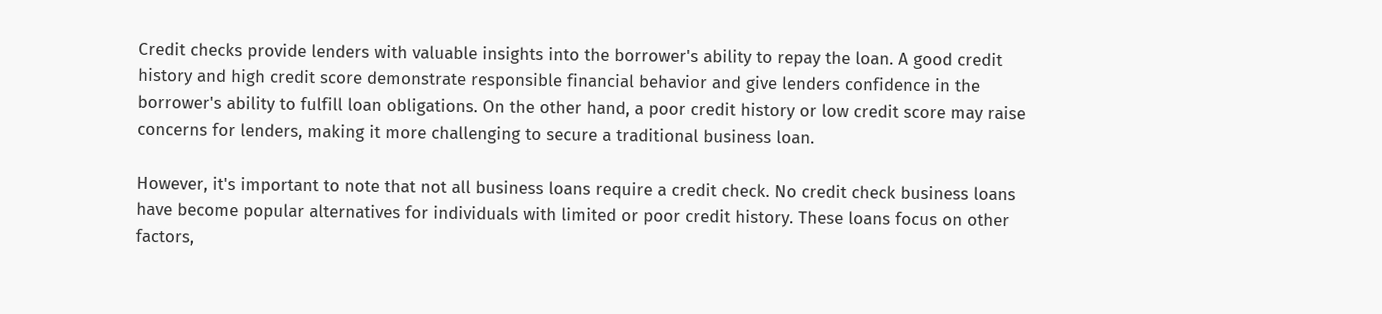Credit checks provide lenders with valuable insights into the borrower's ability to repay the loan. A good credit history and high credit score demonstrate responsible financial behavior and give lenders confidence in the borrower's ability to fulfill loan obligations. On the other hand, a poor credit history or low credit score may raise concerns for lenders, making it more challenging to secure a traditional business loan.

However, it's important to note that not all business loans require a credit check. No credit check business loans have become popular alternatives for individuals with limited or poor credit history. These loans focus on other factors,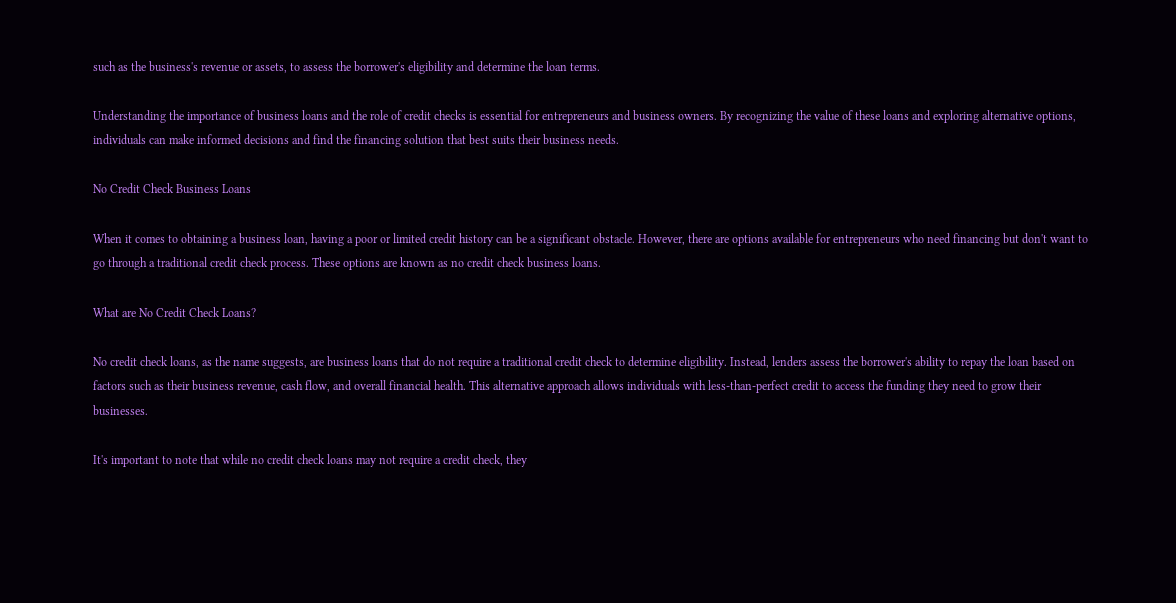such as the business's revenue or assets, to assess the borrower's eligibility and determine the loan terms.

Understanding the importance of business loans and the role of credit checks is essential for entrepreneurs and business owners. By recognizing the value of these loans and exploring alternative options, individuals can make informed decisions and find the financing solution that best suits their business needs.

No Credit Check Business Loans

When it comes to obtaining a business loan, having a poor or limited credit history can be a significant obstacle. However, there are options available for entrepreneurs who need financing but don't want to go through a traditional credit check process. These options are known as no credit check business loans.

What are No Credit Check Loans?

No credit check loans, as the name suggests, are business loans that do not require a traditional credit check to determine eligibility. Instead, lenders assess the borrower's ability to repay the loan based on factors such as their business revenue, cash flow, and overall financial health. This alternative approach allows individuals with less-than-perfect credit to access the funding they need to grow their businesses.

It's important to note that while no credit check loans may not require a credit check, they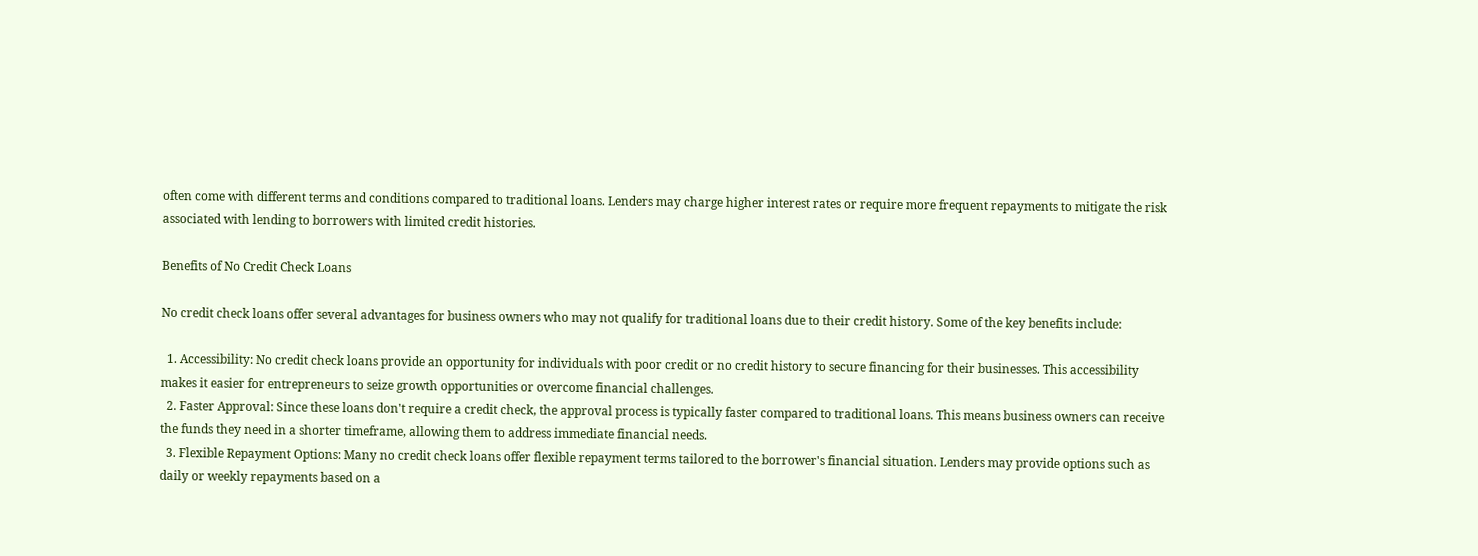often come with different terms and conditions compared to traditional loans. Lenders may charge higher interest rates or require more frequent repayments to mitigate the risk associated with lending to borrowers with limited credit histories.

Benefits of No Credit Check Loans

No credit check loans offer several advantages for business owners who may not qualify for traditional loans due to their credit history. Some of the key benefits include:

  1. Accessibility: No credit check loans provide an opportunity for individuals with poor credit or no credit history to secure financing for their businesses. This accessibility makes it easier for entrepreneurs to seize growth opportunities or overcome financial challenges.
  2. Faster Approval: Since these loans don't require a credit check, the approval process is typically faster compared to traditional loans. This means business owners can receive the funds they need in a shorter timeframe, allowing them to address immediate financial needs.
  3. Flexible Repayment Options: Many no credit check loans offer flexible repayment terms tailored to the borrower's financial situation. Lenders may provide options such as daily or weekly repayments based on a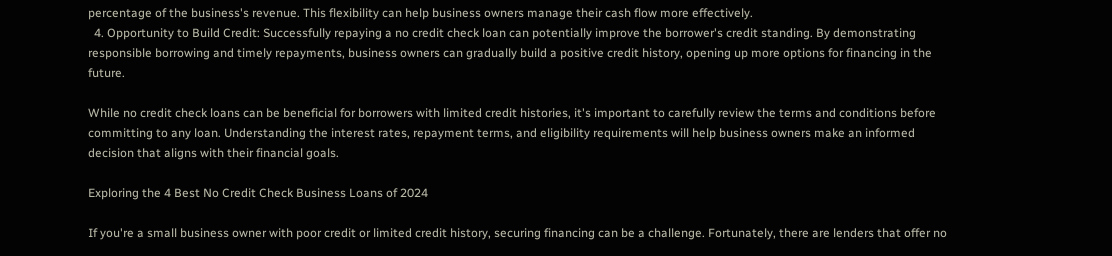percentage of the business's revenue. This flexibility can help business owners manage their cash flow more effectively.
  4. Opportunity to Build Credit: Successfully repaying a no credit check loan can potentially improve the borrower's credit standing. By demonstrating responsible borrowing and timely repayments, business owners can gradually build a positive credit history, opening up more options for financing in the future.

While no credit check loans can be beneficial for borrowers with limited credit histories, it's important to carefully review the terms and conditions before committing to any loan. Understanding the interest rates, repayment terms, and eligibility requirements will help business owners make an informed decision that aligns with their financial goals.

Exploring the 4 Best No Credit Check Business Loans of 2024

If you're a small business owner with poor credit or limited credit history, securing financing can be a challenge. Fortunately, there are lenders that offer no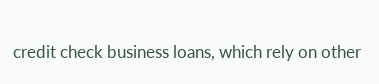credit check business loans, which rely on other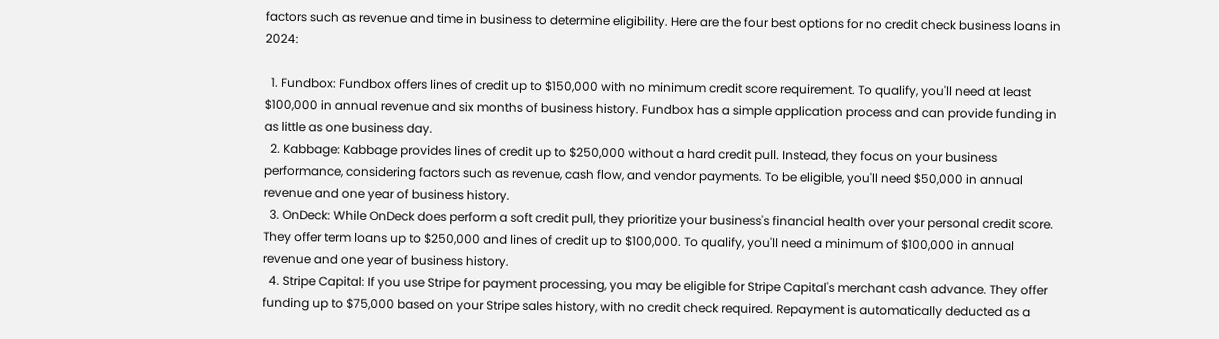factors such as revenue and time in business to determine eligibility. Here are the four best options for no credit check business loans in 2024:

  1. Fundbox: Fundbox offers lines of credit up to $150,000 with no minimum credit score requirement. To qualify, you'll need at least $100,000 in annual revenue and six months of business history. Fundbox has a simple application process and can provide funding in as little as one business day.
  2. Kabbage: Kabbage provides lines of credit up to $250,000 without a hard credit pull. Instead, they focus on your business performance, considering factors such as revenue, cash flow, and vendor payments. To be eligible, you'll need $50,000 in annual revenue and one year of business history.
  3. OnDeck: While OnDeck does perform a soft credit pull, they prioritize your business's financial health over your personal credit score. They offer term loans up to $250,000 and lines of credit up to $100,000. To qualify, you'll need a minimum of $100,000 in annual revenue and one year of business history.
  4. Stripe Capital: If you use Stripe for payment processing, you may be eligible for Stripe Capital's merchant cash advance. They offer funding up to $75,000 based on your Stripe sales history, with no credit check required. Repayment is automatically deducted as a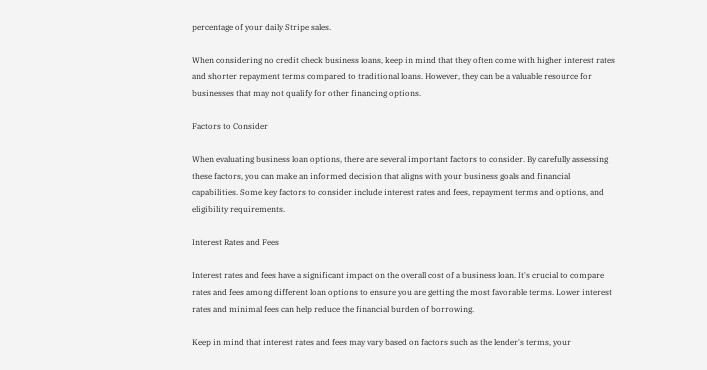percentage of your daily Stripe sales.

When considering no credit check business loans, keep in mind that they often come with higher interest rates and shorter repayment terms compared to traditional loans. However, they can be a valuable resource for businesses that may not qualify for other financing options.

Factors to Consider

When evaluating business loan options, there are several important factors to consider. By carefully assessing these factors, you can make an informed decision that aligns with your business goals and financial capabilities. Some key factors to consider include interest rates and fees, repayment terms and options, and eligibility requirements.

Interest Rates and Fees

Interest rates and fees have a significant impact on the overall cost of a business loan. It's crucial to compare rates and fees among different loan options to ensure you are getting the most favorable terms. Lower interest rates and minimal fees can help reduce the financial burden of borrowing.

Keep in mind that interest rates and fees may vary based on factors such as the lender's terms, your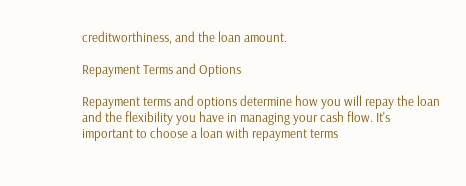creditworthiness, and the loan amount.

Repayment Terms and Options

Repayment terms and options determine how you will repay the loan and the flexibility you have in managing your cash flow. It's important to choose a loan with repayment terms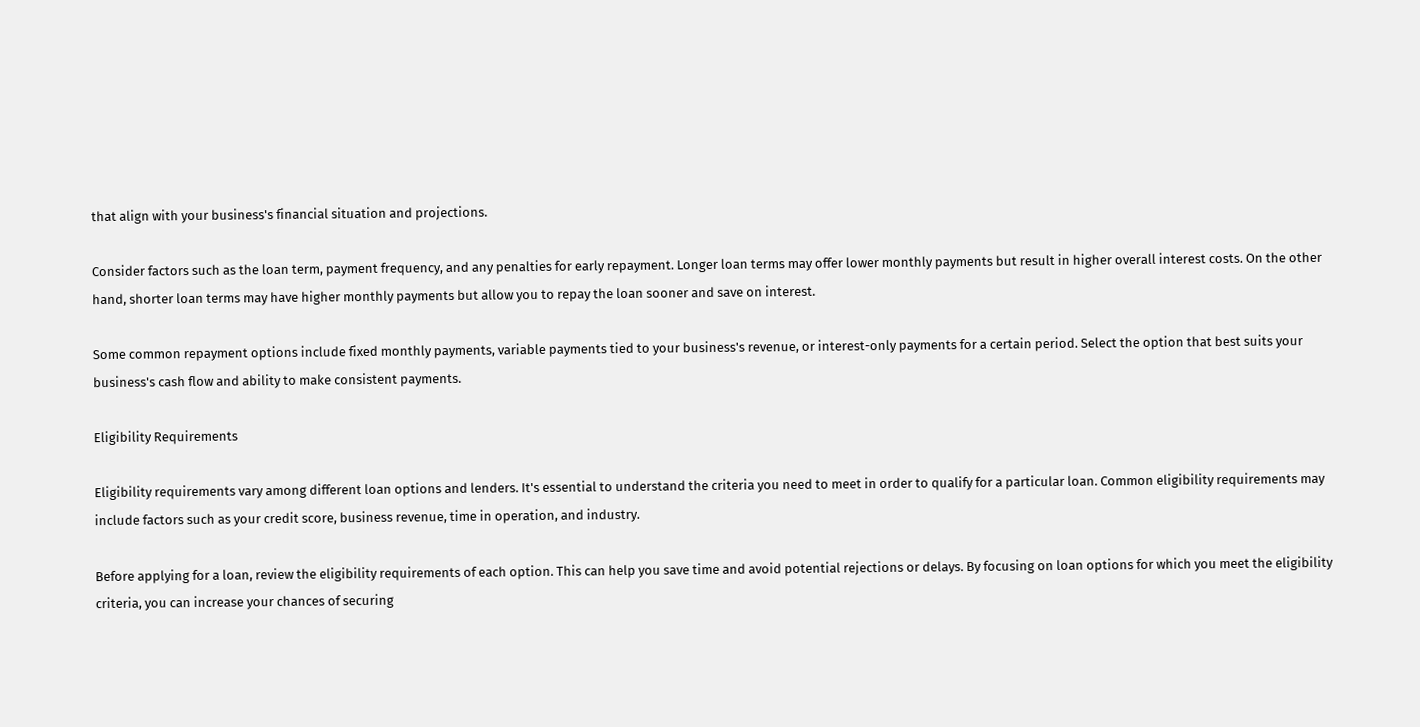that align with your business's financial situation and projections.

Consider factors such as the loan term, payment frequency, and any penalties for early repayment. Longer loan terms may offer lower monthly payments but result in higher overall interest costs. On the other hand, shorter loan terms may have higher monthly payments but allow you to repay the loan sooner and save on interest.

Some common repayment options include fixed monthly payments, variable payments tied to your business's revenue, or interest-only payments for a certain period. Select the option that best suits your business's cash flow and ability to make consistent payments.

Eligibility Requirements

Eligibility requirements vary among different loan options and lenders. It's essential to understand the criteria you need to meet in order to qualify for a particular loan. Common eligibility requirements may include factors such as your credit score, business revenue, time in operation, and industry.

Before applying for a loan, review the eligibility requirements of each option. This can help you save time and avoid potential rejections or delays. By focusing on loan options for which you meet the eligibility criteria, you can increase your chances of securing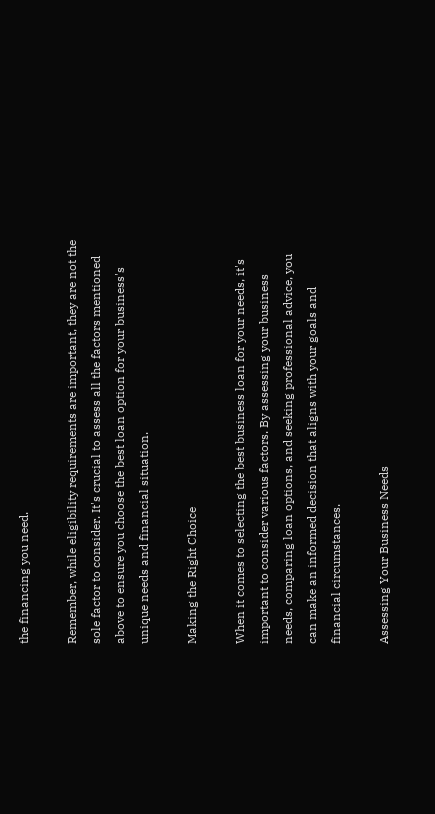the financing you need.

Remember, while eligibility requirements are important, they are not the sole factor to consider. It's crucial to assess all the factors mentioned above to ensure you choose the best loan option for your business's unique needs and financial situation.

Making the Right Choice

When it comes to selecting the best business loan for your needs, it's important to consider various factors. By assessing your business needs, comparing loan options, and seeking professional advice, you can make an informed decision that aligns with your goals and financial circumstances.

Assessing Your Business Needs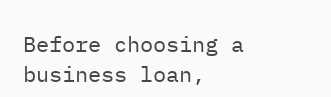Before choosing a business loan,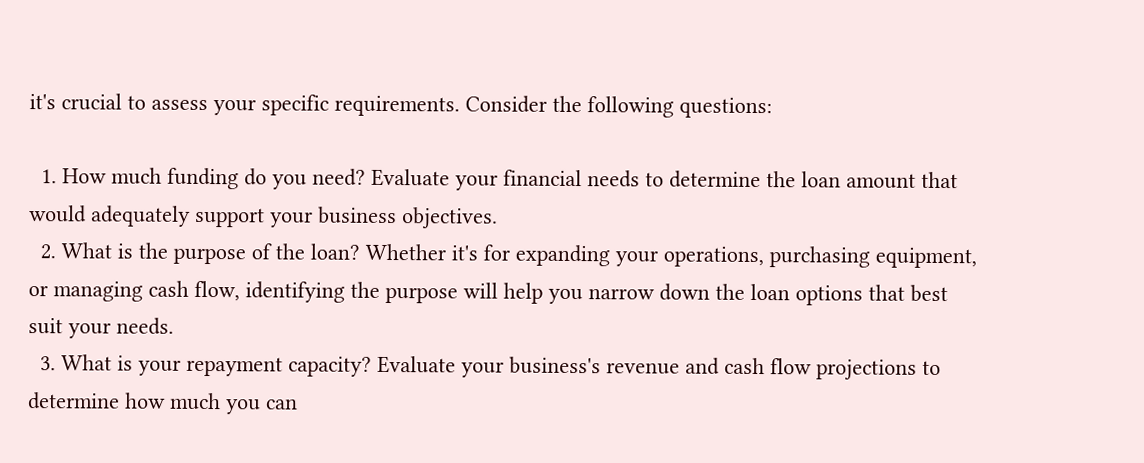it's crucial to assess your specific requirements. Consider the following questions:

  1. How much funding do you need? Evaluate your financial needs to determine the loan amount that would adequately support your business objectives.
  2. What is the purpose of the loan? Whether it's for expanding your operations, purchasing equipment, or managing cash flow, identifying the purpose will help you narrow down the loan options that best suit your needs.
  3. What is your repayment capacity? Evaluate your business's revenue and cash flow projections to determine how much you can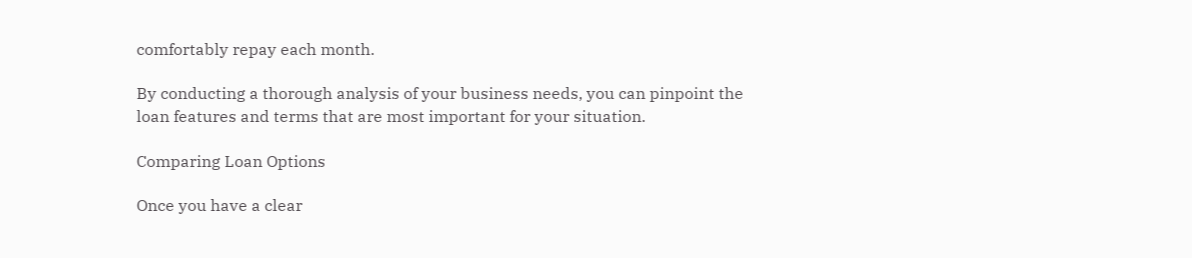comfortably repay each month.

By conducting a thorough analysis of your business needs, you can pinpoint the loan features and terms that are most important for your situation.

Comparing Loan Options

Once you have a clear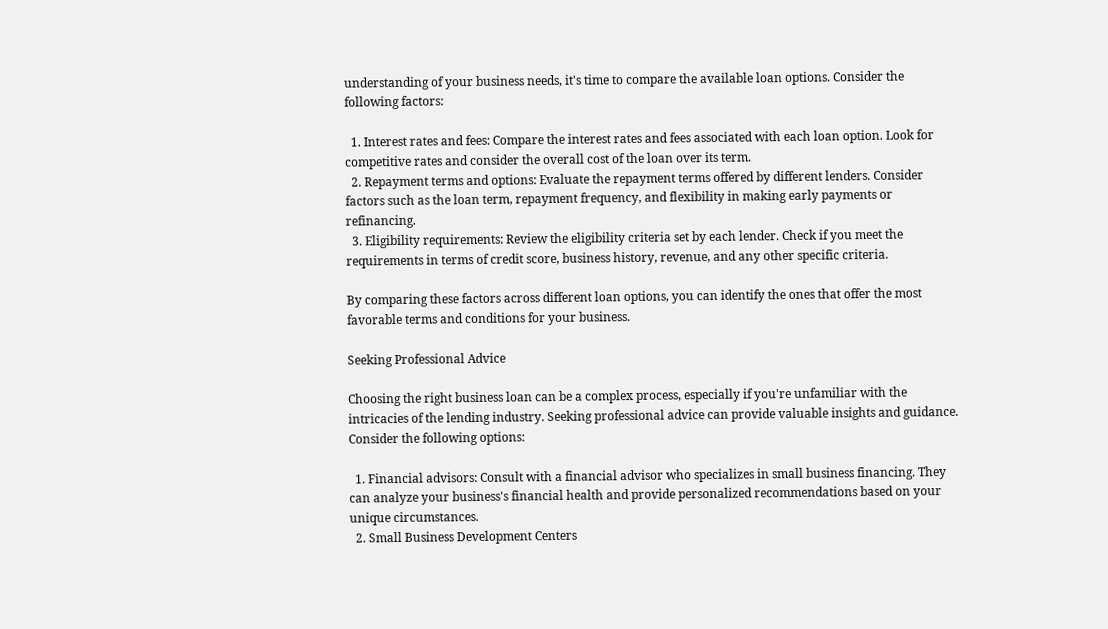understanding of your business needs, it's time to compare the available loan options. Consider the following factors:

  1. Interest rates and fees: Compare the interest rates and fees associated with each loan option. Look for competitive rates and consider the overall cost of the loan over its term.
  2. Repayment terms and options: Evaluate the repayment terms offered by different lenders. Consider factors such as the loan term, repayment frequency, and flexibility in making early payments or refinancing.
  3. Eligibility requirements: Review the eligibility criteria set by each lender. Check if you meet the requirements in terms of credit score, business history, revenue, and any other specific criteria.

By comparing these factors across different loan options, you can identify the ones that offer the most favorable terms and conditions for your business.

Seeking Professional Advice

Choosing the right business loan can be a complex process, especially if you're unfamiliar with the intricacies of the lending industry. Seeking professional advice can provide valuable insights and guidance. Consider the following options:

  1. Financial advisors: Consult with a financial advisor who specializes in small business financing. They can analyze your business's financial health and provide personalized recommendations based on your unique circumstances.
  2. Small Business Development Centers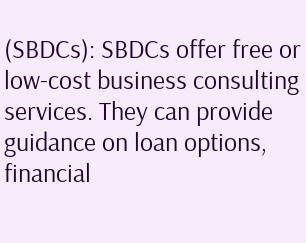(SBDCs): SBDCs offer free or low-cost business consulting services. They can provide guidance on loan options, financial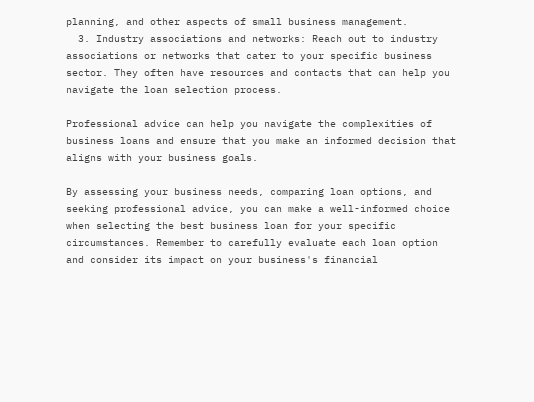planning, and other aspects of small business management.
  3. Industry associations and networks: Reach out to industry associations or networks that cater to your specific business sector. They often have resources and contacts that can help you navigate the loan selection process.

Professional advice can help you navigate the complexities of business loans and ensure that you make an informed decision that aligns with your business goals.

By assessing your business needs, comparing loan options, and seeking professional advice, you can make a well-informed choice when selecting the best business loan for your specific circumstances. Remember to carefully evaluate each loan option and consider its impact on your business's financial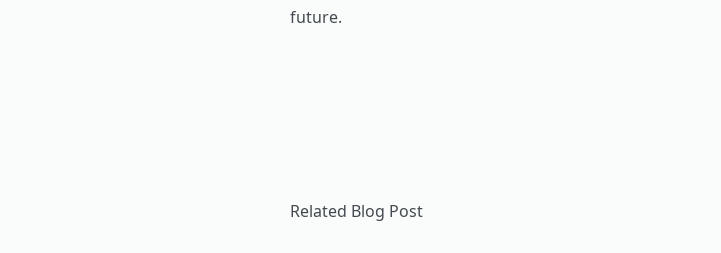future.





Related Blog Post